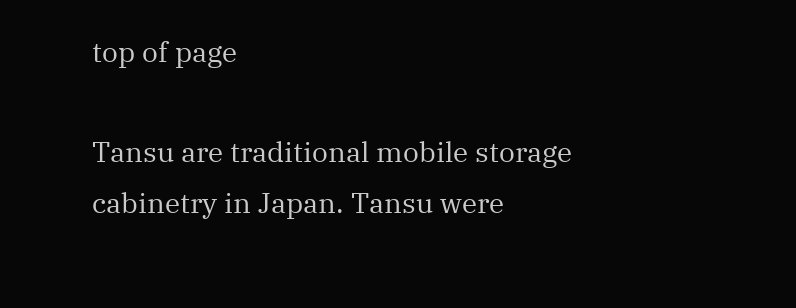top of page

Tansu are traditional mobile storage cabinetry in Japan. Tansu were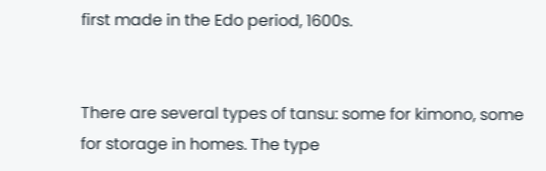first made in the Edo period, 1600s.


There are several types of tansu: some for kimono, some for storage in homes. The type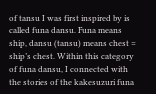of tansu I was first inspired by is called funa dansu. Funa means ship, dansu (tansu) means chest = ship’s chest. Within this category of funa dansu, I connected with the stories of the kakesuzuri funa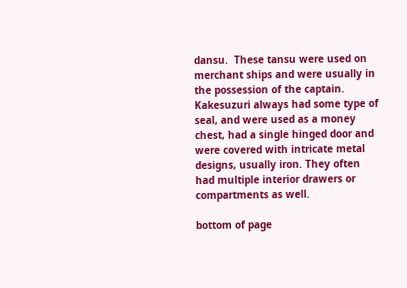dansu.  These tansu were used on merchant ships and were usually in the possession of the captain. Kakesuzuri always had some type of seal, and were used as a money chest, had a single hinged door and were covered with intricate metal designs, usually iron. They often had multiple interior drawers or compartments as well.

bottom of page